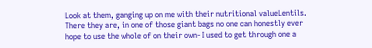Look at them, ganging up on me with their nutritional valueLentils. There they are, in one of those giant bags no one can honestly ever hope to use the whole of on their own- I used to get through one a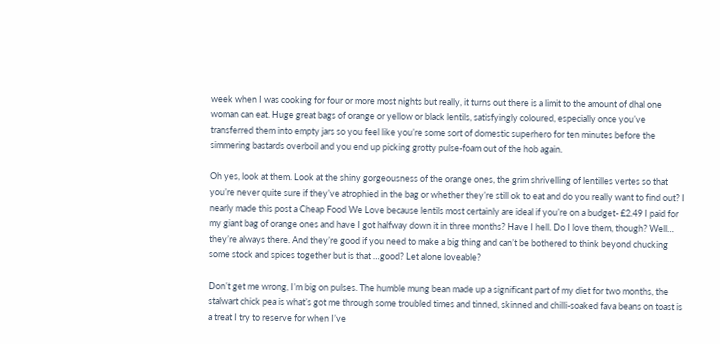week when I was cooking for four or more most nights but really, it turns out there is a limit to the amount of dhal one woman can eat. Huge great bags of orange or yellow or black lentils, satisfyingly coloured, especially once you’ve transferred them into empty jars so you feel like you’re some sort of domestic superhero for ten minutes before the simmering bastards overboil and you end up picking grotty pulse-foam out of the hob again.

Oh yes, look at them. Look at the shiny gorgeousness of the orange ones, the grim shrivelling of lentilles vertes so that you’re never quite sure if they’ve atrophied in the bag or whether they’re still ok to eat and do you really want to find out? I nearly made this post a Cheap Food We Love because lentils most certainly are ideal if you’re on a budget- £2.49 I paid for my giant bag of orange ones and have I got halfway down it in three months? Have I hell. Do I love them, though? Well… they’re always there. And they’re good if you need to make a big thing and can’t be bothered to think beyond chucking some stock and spices together but is that …good? Let alone loveable?

Don’t get me wrong, I’m big on pulses. The humble mung bean made up a significant part of my diet for two months, the stalwart chick pea is what’s got me through some troubled times and tinned, skinned and chilli-soaked fava beans on toast is a treat I try to reserve for when I’ve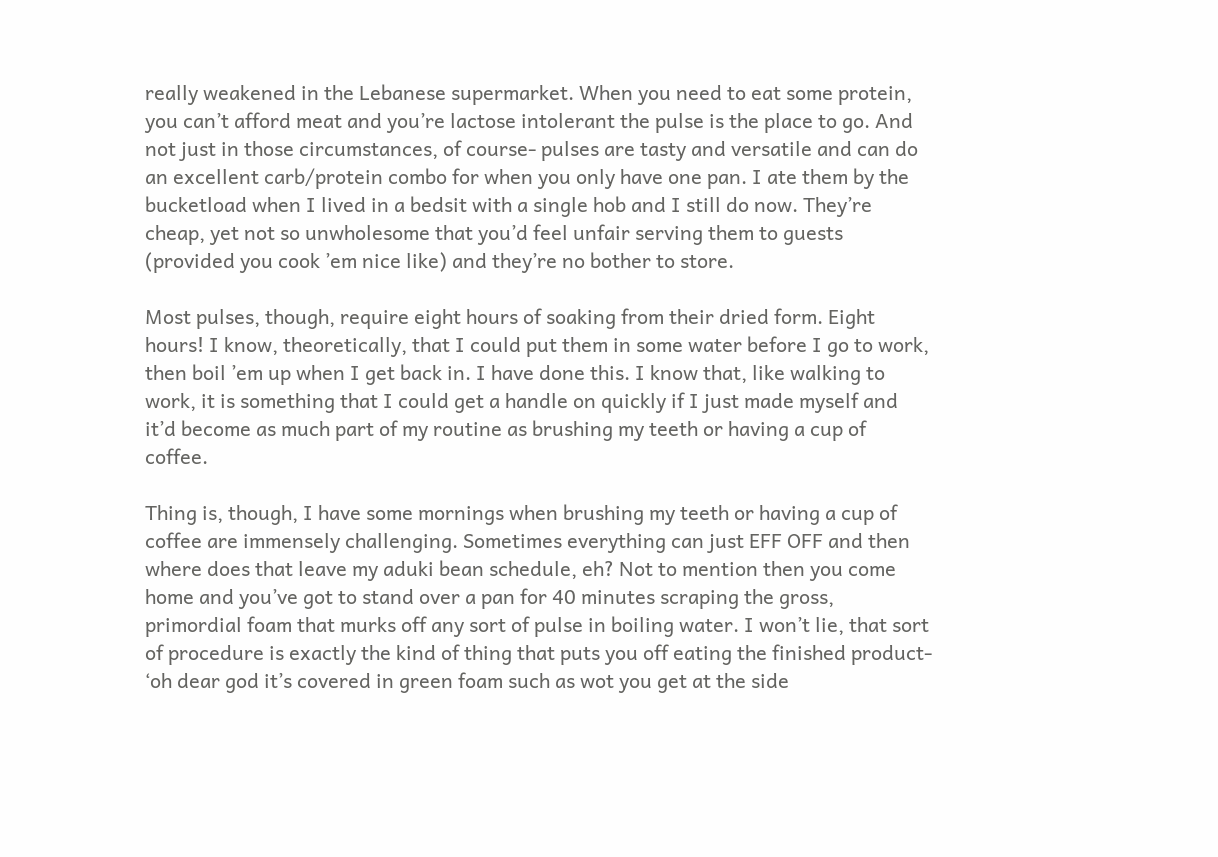really weakened in the Lebanese supermarket. When you need to eat some protein, you can’t afford meat and you’re lactose intolerant the pulse is the place to go. And not just in those circumstances, of course- pulses are tasty and versatile and can do an excellent carb/protein combo for when you only have one pan. I ate them by the bucketload when I lived in a bedsit with a single hob and I still do now. They’re cheap, yet not so unwholesome that you’d feel unfair serving them to guests (provided you cook ’em nice like) and they’re no bother to store.

Most pulses, though, require eight hours of soaking from their dried form. Eight hours! I know, theoretically, that I could put them in some water before I go to work, then boil ’em up when I get back in. I have done this. I know that, like walking to work, it is something that I could get a handle on quickly if I just made myself and it’d become as much part of my routine as brushing my teeth or having a cup of coffee.

Thing is, though, I have some mornings when brushing my teeth or having a cup of coffee are immensely challenging. Sometimes everything can just EFF OFF and then where does that leave my aduki bean schedule, eh? Not to mention then you come home and you’ve got to stand over a pan for 40 minutes scraping the gross, primordial foam that murks off any sort of pulse in boiling water. I won’t lie, that sort of procedure is exactly the kind of thing that puts you off eating the finished product- ‘oh dear god it’s covered in green foam such as wot you get at the side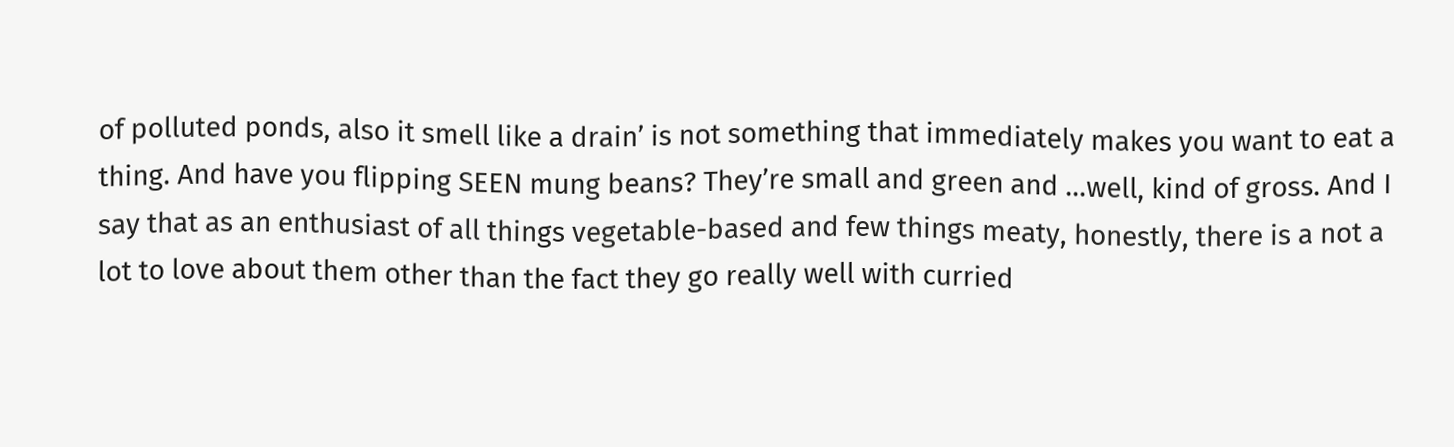of polluted ponds, also it smell like a drain’ is not something that immediately makes you want to eat a thing. And have you flipping SEEN mung beans? They’re small and green and …well, kind of gross. And I say that as an enthusiast of all things vegetable-based and few things meaty, honestly, there is a not a lot to love about them other than the fact they go really well with curried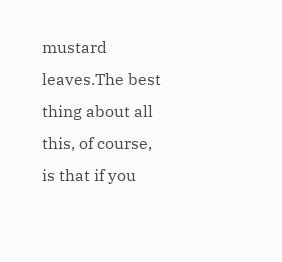mustard leaves.The best thing about all this, of course, is that if you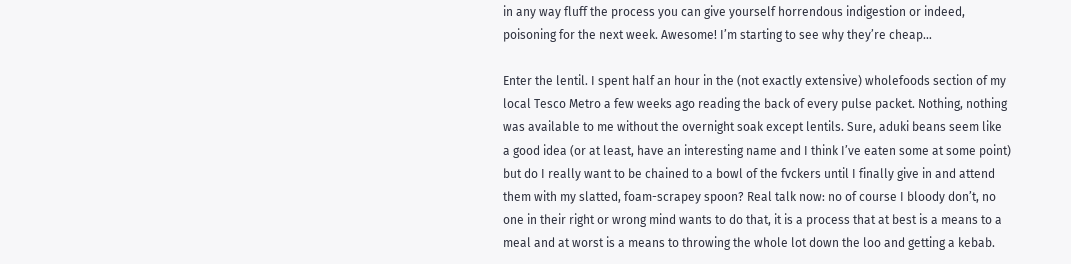in any way fluff the process you can give yourself horrendous indigestion or indeed, poisoning for the next week. Awesome! I’m starting to see why they’re cheap…

Enter the lentil. I spent half an hour in the (not exactly extensive) wholefoods section of my local Tesco Metro a few weeks ago reading the back of every pulse packet. Nothing, nothing was available to me without the overnight soak except lentils. Sure, aduki beans seem like a good idea (or at least, have an interesting name and I think I’ve eaten some at some point) but do I really want to be chained to a bowl of the fvckers until I finally give in and attend them with my slatted, foam-scrapey spoon? Real talk now: no of course I bloody don’t, no one in their right or wrong mind wants to do that, it is a process that at best is a means to a meal and at worst is a means to throwing the whole lot down the loo and getting a kebab.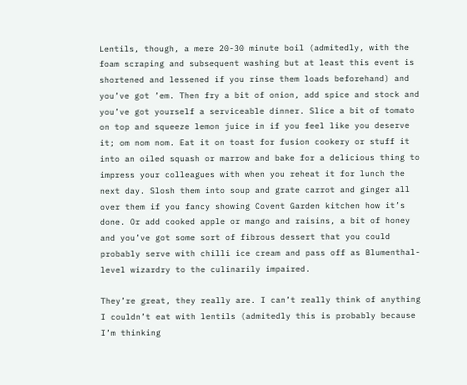Lentils, though, a mere 20-30 minute boil (admitedly, with the foam scraping and subsequent washing but at least this event is shortened and lessened if you rinse them loads beforehand) and you’ve got ’em. Then fry a bit of onion, add spice and stock and you’ve got yourself a serviceable dinner. Slice a bit of tomato on top and squeeze lemon juice in if you feel like you deserve it; om nom nom. Eat it on toast for fusion cookery or stuff it into an oiled squash or marrow and bake for a delicious thing to impress your colleagues with when you reheat it for lunch the next day. Slosh them into soup and grate carrot and ginger all over them if you fancy showing Covent Garden kitchen how it’s done. Or add cooked apple or mango and raisins, a bit of honey and you’ve got some sort of fibrous dessert that you could probably serve with chilli ice cream and pass off as Blumenthal-level wizardry to the culinarily impaired.

They’re great, they really are. I can’t really think of anything I couldn’t eat with lentils (admitedly this is probably because I’m thinking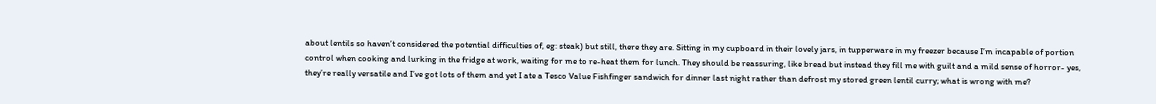about lentils so haven’t considered the potential difficulties of, eg: steak) but still, there they are. Sitting in my cupboard in their lovely jars, in tupperware in my freezer because I’m incapable of portion control when cooking and lurking in the fridge at work, waiting for me to re-heat them for lunch. They should be reassuring, like bread but instead they fill me with guilt and a mild sense of horror- yes, they’re really versatile and I’ve got lots of them and yet I ate a Tesco Value Fishfinger sandwich for dinner last night rather than defrost my stored green lentil curry; what is wrong with me?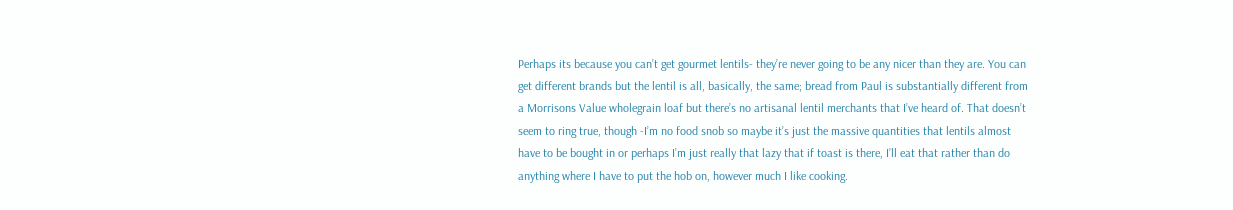Perhaps its because you can’t get gourmet lentils- they’re never going to be any nicer than they are. You can get different brands but the lentil is all, basically, the same; bread from Paul is substantially different from a Morrisons Value wholegrain loaf but there’s no artisanal lentil merchants that I’ve heard of. That doesn’t seem to ring true, though -I’m no food snob so maybe it’s just the massive quantities that lentils almost have to be bought in or perhaps I’m just really that lazy that if toast is there, I’ll eat that rather than do anything where I have to put the hob on, however much I like cooking.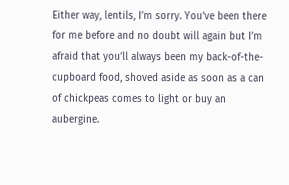Either way, lentils, I’m sorry. You’ve been there for me before and no doubt will again but I’m afraid that you’ll always been my back-of-the-cupboard food, shoved aside as soon as a can of chickpeas comes to light or buy an aubergine.